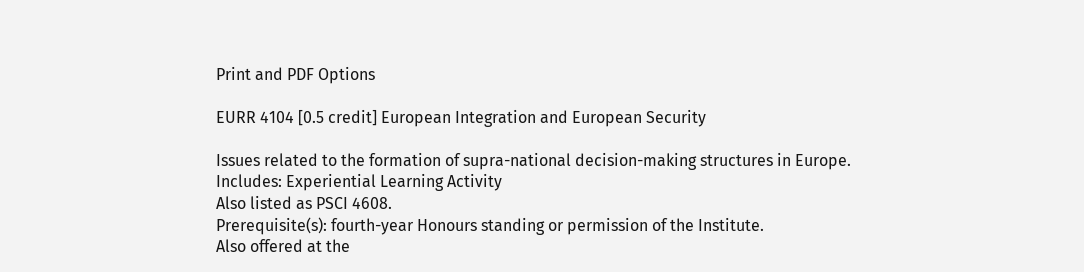Print and PDF Options

EURR 4104 [0.5 credit] European Integration and European Security

Issues related to the formation of supra-national decision-making structures in Europe.
Includes: Experiential Learning Activity
Also listed as PSCI 4608.
Prerequisite(s): fourth-year Honours standing or permission of the Institute.
Also offered at the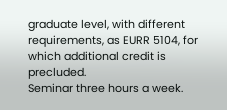graduate level, with different requirements, as EURR 5104, for which additional credit is precluded.
Seminar three hours a week.